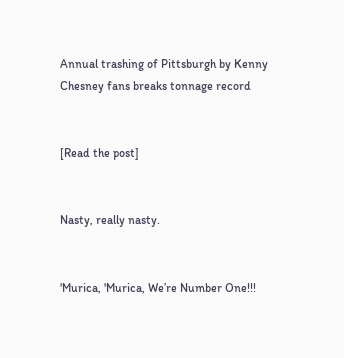Annual trashing of Pittsburgh by Kenny Chesney fans breaks tonnage record


[Read the post]


Nasty, really nasty.


'Murica, 'Murica, We’re Number One!!!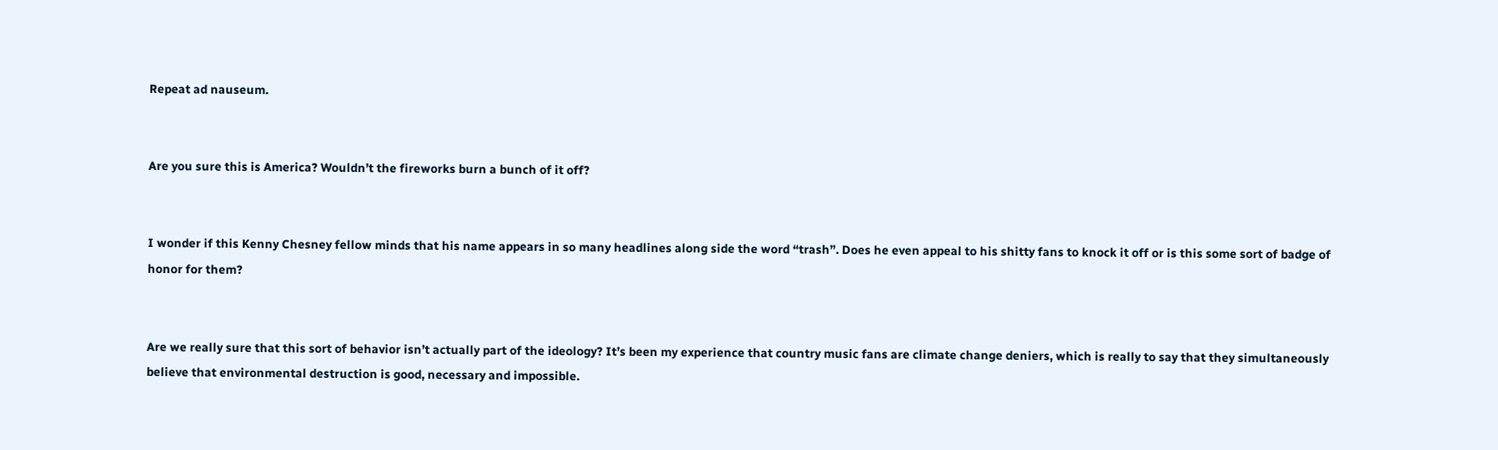Repeat ad nauseum.


Are you sure this is America? Wouldn’t the fireworks burn a bunch of it off?


I wonder if this Kenny Chesney fellow minds that his name appears in so many headlines along side the word “trash”. Does he even appeal to his shitty fans to knock it off or is this some sort of badge of honor for them?


Are we really sure that this sort of behavior isn’t actually part of the ideology? It’s been my experience that country music fans are climate change deniers, which is really to say that they simultaneously believe that environmental destruction is good, necessary and impossible.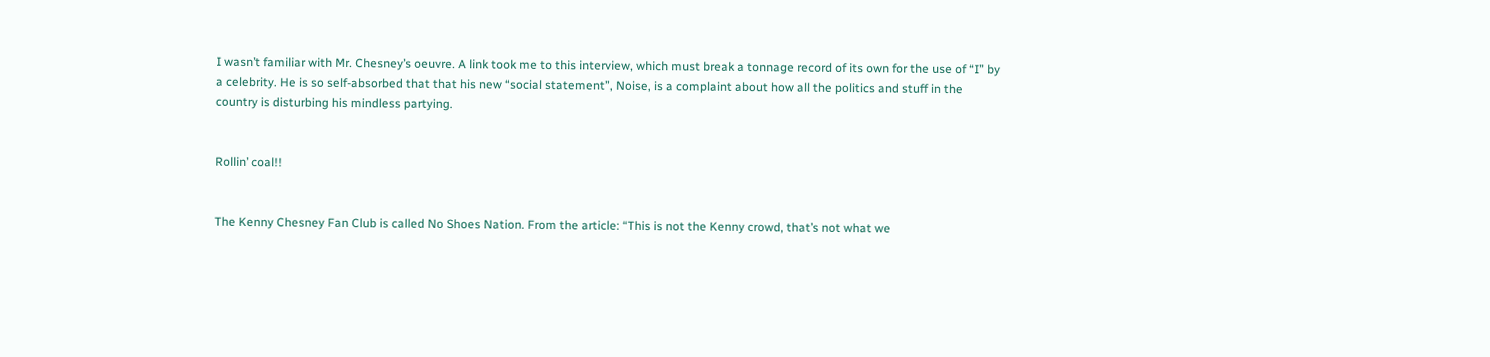I wasn’t familiar with Mr. Chesney’s oeuvre. A link took me to this interview, which must break a tonnage record of its own for the use of “I” by a celebrity. He is so self-absorbed that that his new “social statement”, Noise, is a complaint about how all the politics and stuff in the country is disturbing his mindless partying.


Rollin’ coal!!


The Kenny Chesney Fan Club is called No Shoes Nation. From the article: “This is not the Kenny crowd, that’s not what we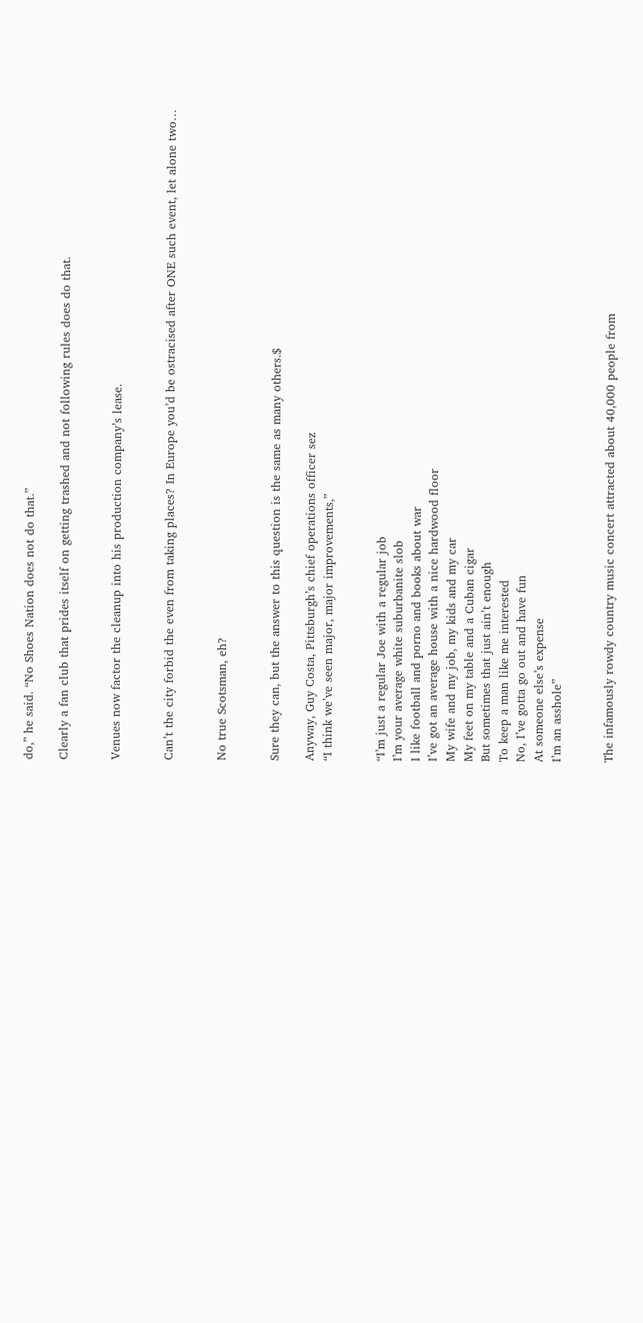do,” he said. “No Shoes Nation does not do that.”

Clearly a fan club that prides itself on getting trashed and not following rules does do that.


Venues now factor the cleanup into his production company’s lease.


Can’t the city forbid the even from taking places? In Europe you’d be ostracised after ONE such event, let alone two…


No true Scotsman, eh?


Sure they can, but the answer to this question is the same as many others.$

Anyway, Guy Costa, Pittsburgh’s chief operations officer sez
“I think we’ve seen major, major improvements,”


“I’m just a regular Joe with a regular job
I’m your average white suburbanite slob
I like football and porno and books about war
I’ve got an average house with a nice hardwood floor
My wife and my job, my kids and my car
My feet on my table and a Cuban cigar
But sometimes that just ain’t enough
To keep a man like me interested
No, I’ve gotta go out and have fun
At someone else’s expense
I’m an asshole”


The infamously rowdy country music concert attracted about 40,000 people from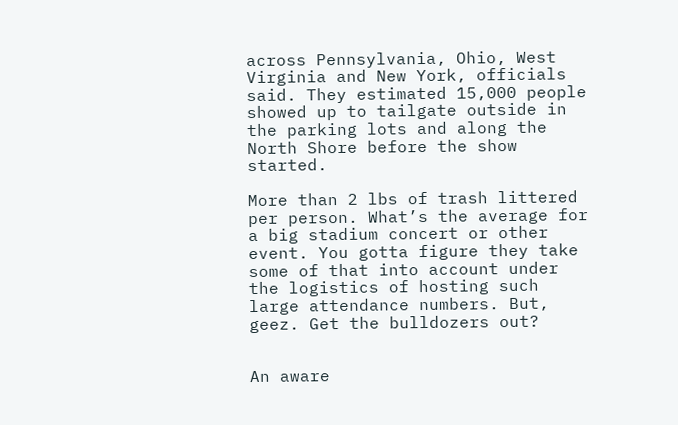across Pennsylvania, Ohio, West Virginia and New York, officials said. They estimated 15,000 people showed up to tailgate outside in the parking lots and along the North Shore before the show started.

More than 2 lbs of trash littered per person. What’s the average for a big stadium concert or other event. You gotta figure they take some of that into account under the logistics of hosting such large attendance numbers. But, geez. Get the bulldozers out?


An aware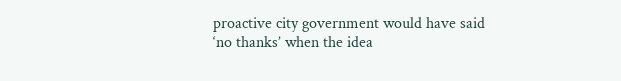proactive city government would have said ‘no thanks’ when the idea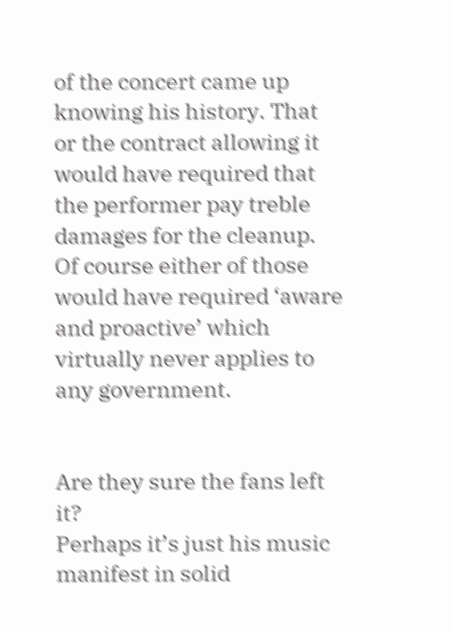of the concert came up knowing his history. That or the contract allowing it would have required that the performer pay treble damages for the cleanup. Of course either of those would have required ‘aware and proactive’ which virtually never applies to any government.


Are they sure the fans left it?
Perhaps it’s just his music manifest in solid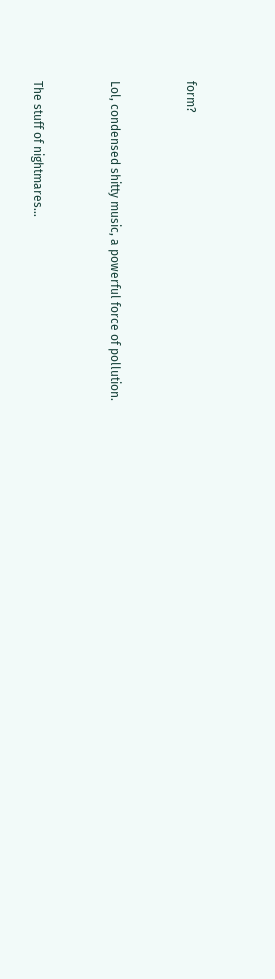form?


Lol, condensed shitty music, a powerful force of pollution.


The stuff of nightmares…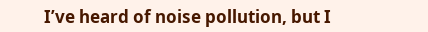I’ve heard of noise pollution, but I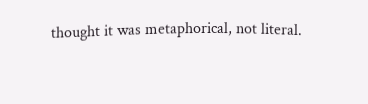thought it was metaphorical, not literal.